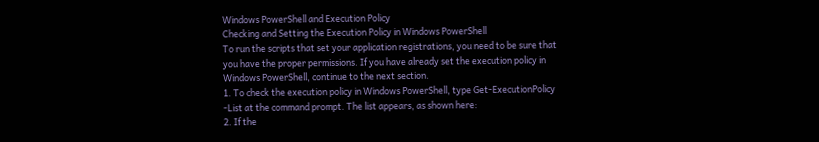Windows PowerShell and Execution Policy
Checking and Setting the Execution Policy in Windows PowerShell
To run the scripts that set your application registrations, you need to be sure that you have the proper permissions. If you have already set the execution policy in Windows PowerShell, continue to the next section.
1. To check the execution policy in Windows PowerShell, type Get-ExecutionPolicy -List at the command prompt. The list appears, as shown here:
2. If the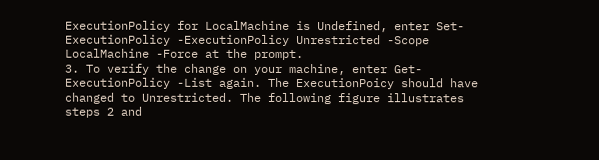ExecutionPolicy for LocalMachine is Undefined, enter Set-ExecutionPolicy -ExecutionPolicy Unrestricted -Scope LocalMachine -Force at the prompt.
3. To verify the change on your machine, enter Get-ExecutionPolicy -List again. The ExecutionPoicy should have changed to Unrestricted. The following figure illustrates steps 2 and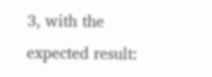3, with the expected result: